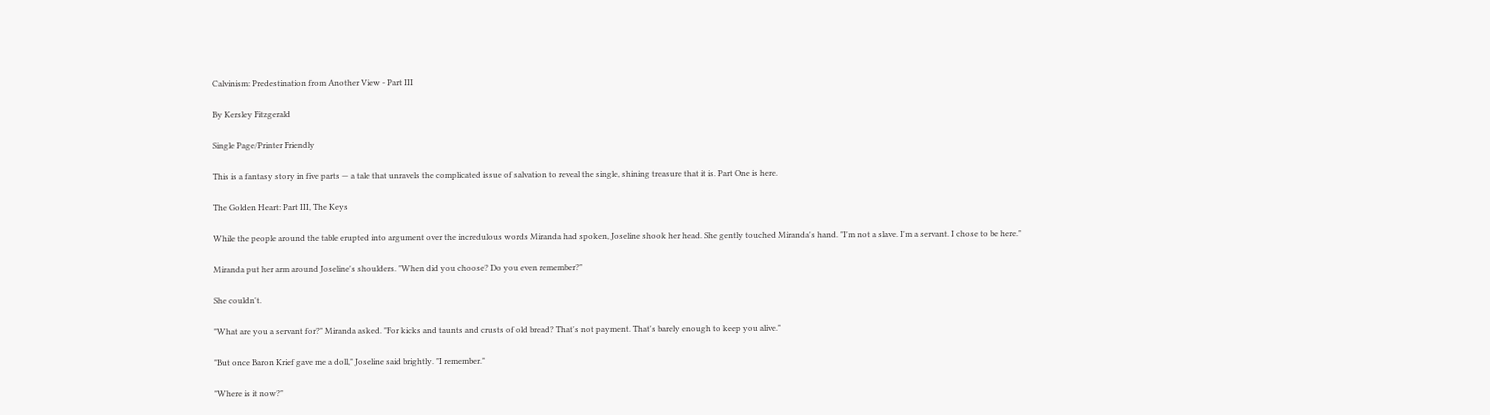Calvinism: Predestination from Another View - Part III

By Kersley Fitzgerald

Single Page/Printer Friendly

This is a fantasy story in five parts — a tale that unravels the complicated issue of salvation to reveal the single, shining treasure that it is. Part One is here.

The Golden Heart: Part III, The Keys

While the people around the table erupted into argument over the incredulous words Miranda had spoken, Joseline shook her head. She gently touched Miranda's hand. "I'm not a slave. I'm a servant. I chose to be here."

Miranda put her arm around Joseline's shoulders. "When did you choose? Do you even remember?"

She couldn't.

"What are you a servant for?" Miranda asked. "For kicks and taunts and crusts of old bread? That's not payment. That's barely enough to keep you alive."

"But once Baron Krief gave me a doll," Joseline said brightly. "I remember."

"Where is it now?"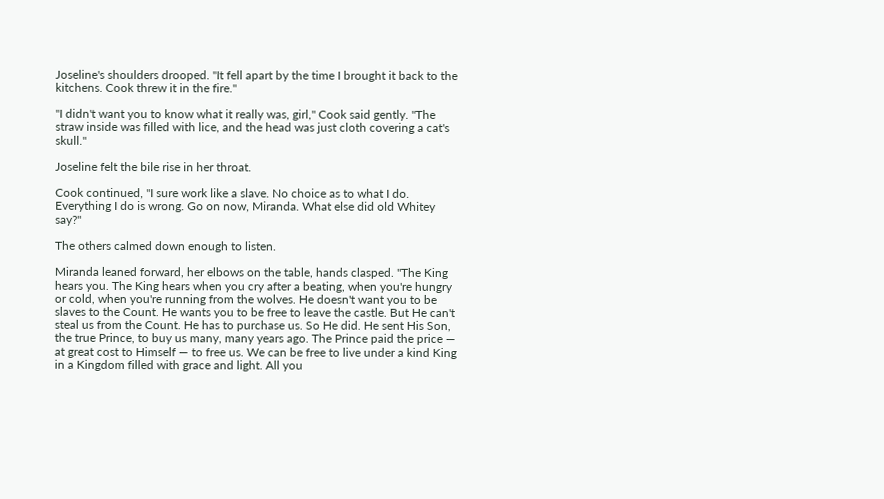Joseline's shoulders drooped. "It fell apart by the time I brought it back to the kitchens. Cook threw it in the fire."

"I didn't want you to know what it really was, girl," Cook said gently. "The straw inside was filled with lice, and the head was just cloth covering a cat's skull."

Joseline felt the bile rise in her throat.

Cook continued, "I sure work like a slave. No choice as to what I do. Everything I do is wrong. Go on now, Miranda. What else did old Whitey say?"

The others calmed down enough to listen.

Miranda leaned forward, her elbows on the table, hands clasped. "The King hears you. The King hears when you cry after a beating, when you're hungry or cold, when you're running from the wolves. He doesn't want you to be slaves to the Count. He wants you to be free to leave the castle. But He can't steal us from the Count. He has to purchase us. So He did. He sent His Son, the true Prince, to buy us many, many years ago. The Prince paid the price — at great cost to Himself — to free us. We can be free to live under a kind King in a Kingdom filled with grace and light. All you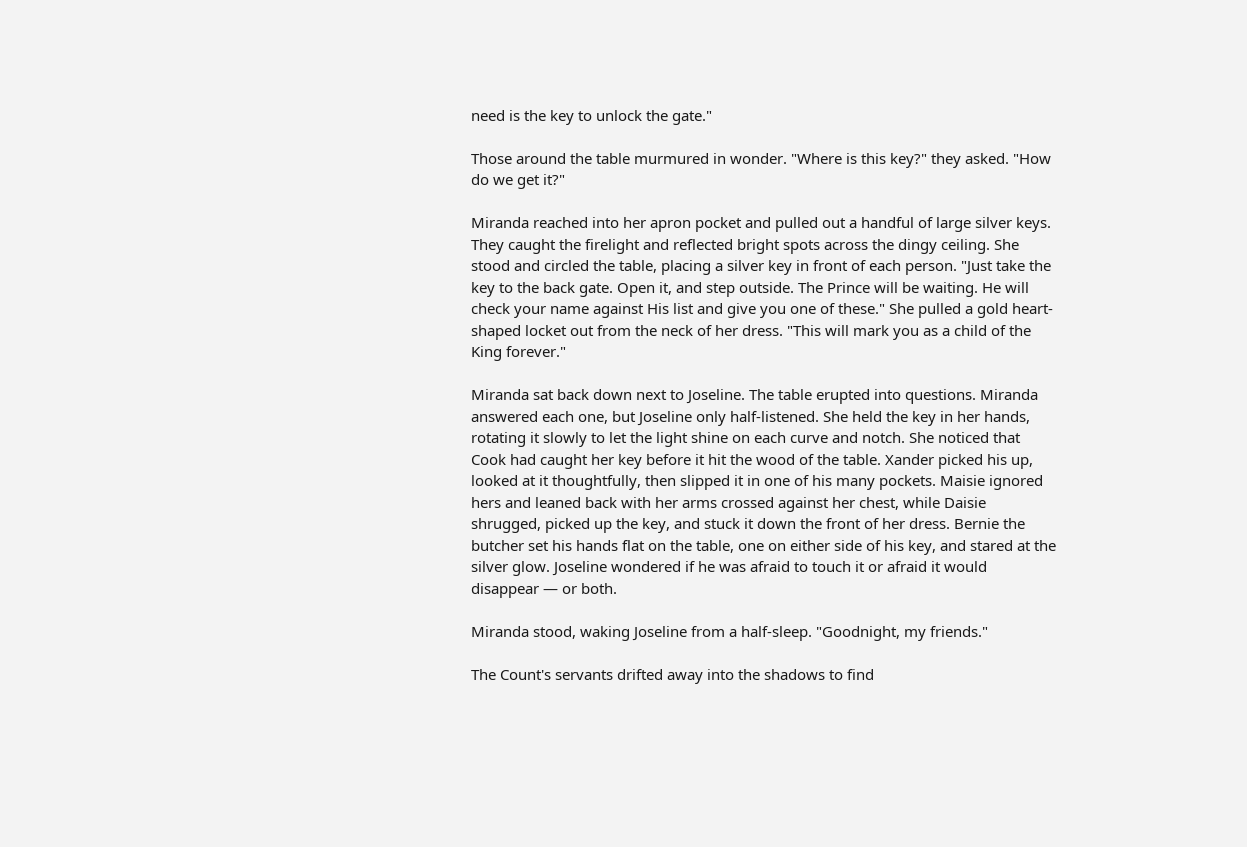need is the key to unlock the gate."

Those around the table murmured in wonder. "Where is this key?" they asked. "How do we get it?"

Miranda reached into her apron pocket and pulled out a handful of large silver keys. They caught the firelight and reflected bright spots across the dingy ceiling. She stood and circled the table, placing a silver key in front of each person. "Just take the key to the back gate. Open it, and step outside. The Prince will be waiting. He will check your name against His list and give you one of these." She pulled a gold heart-shaped locket out from the neck of her dress. "This will mark you as a child of the King forever."

Miranda sat back down next to Joseline. The table erupted into questions. Miranda answered each one, but Joseline only half-listened. She held the key in her hands, rotating it slowly to let the light shine on each curve and notch. She noticed that Cook had caught her key before it hit the wood of the table. Xander picked his up, looked at it thoughtfully, then slipped it in one of his many pockets. Maisie ignored hers and leaned back with her arms crossed against her chest, while Daisie shrugged, picked up the key, and stuck it down the front of her dress. Bernie the butcher set his hands flat on the table, one on either side of his key, and stared at the silver glow. Joseline wondered if he was afraid to touch it or afraid it would disappear — or both.

Miranda stood, waking Joseline from a half-sleep. "Goodnight, my friends."

The Count's servants drifted away into the shadows to find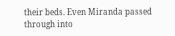their beds. Even Miranda passed through into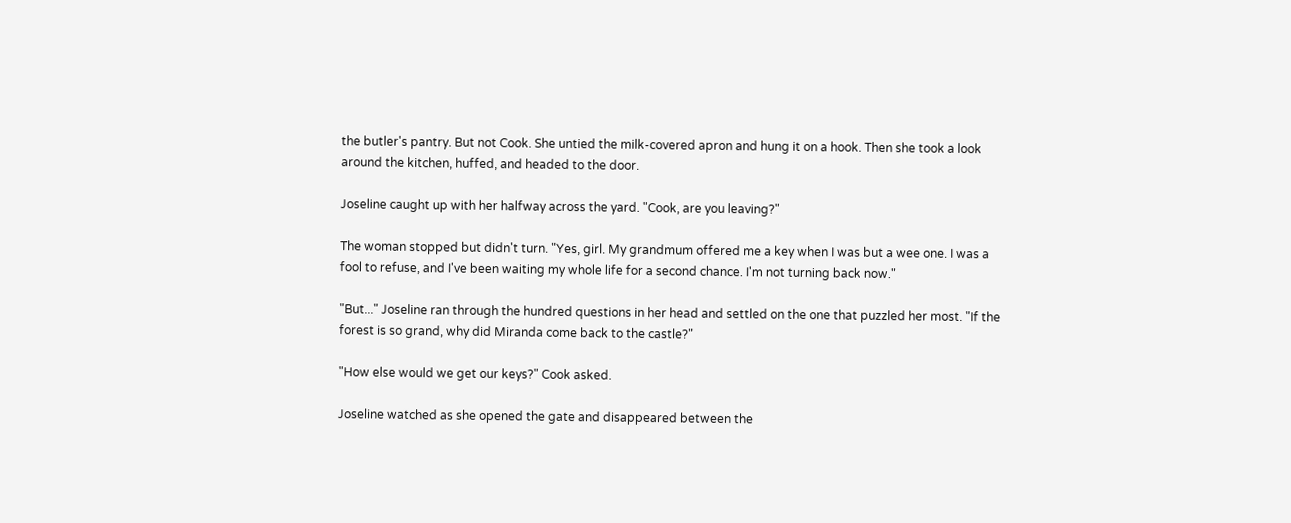the butler's pantry. But not Cook. She untied the milk-covered apron and hung it on a hook. Then she took a look around the kitchen, huffed, and headed to the door.

Joseline caught up with her halfway across the yard. "Cook, are you leaving?"

The woman stopped but didn't turn. "Yes, girl. My grandmum offered me a key when I was but a wee one. I was a fool to refuse, and I've been waiting my whole life for a second chance. I'm not turning back now."

"But..." Joseline ran through the hundred questions in her head and settled on the one that puzzled her most. "If the forest is so grand, why did Miranda come back to the castle?"

"How else would we get our keys?" Cook asked.

Joseline watched as she opened the gate and disappeared between the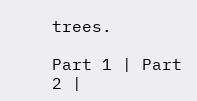trees.

Part 1 | Part 2 |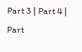Part 3 | Part 4 | Part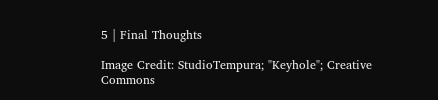5 | Final Thoughts

Image Credit: StudioTempura; "Keyhole"; Creative Commons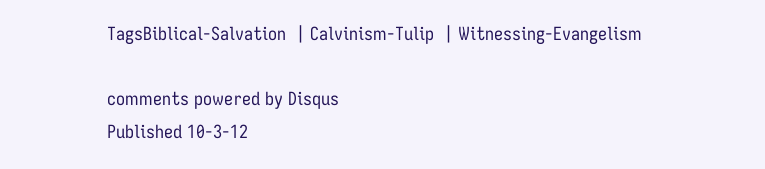TagsBiblical-Salvation  | Calvinism-Tulip  | Witnessing-Evangelism

comments powered by Disqus
Published 10-3-12